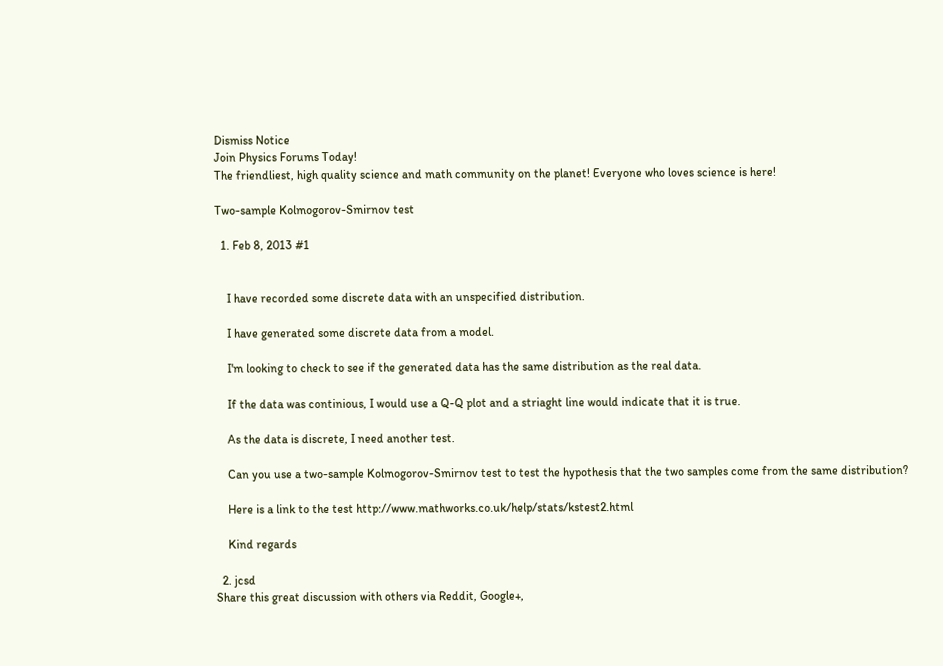Dismiss Notice
Join Physics Forums Today!
The friendliest, high quality science and math community on the planet! Everyone who loves science is here!

Two-sample Kolmogorov-Smirnov test

  1. Feb 8, 2013 #1


    I have recorded some discrete data with an unspecified distribution.

    I have generated some discrete data from a model.

    I'm looking to check to see if the generated data has the same distribution as the real data.

    If the data was continious, I would use a Q-Q plot and a striaght line would indicate that it is true.

    As the data is discrete, I need another test.

    Can you use a two-sample Kolmogorov-Smirnov test to test the hypothesis that the two samples come from the same distribution?

    Here is a link to the test http://www.mathworks.co.uk/help/stats/kstest2.html

    Kind regards

  2. jcsd
Share this great discussion with others via Reddit, Google+,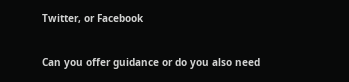Twitter, or Facebook

Can you offer guidance or do you also need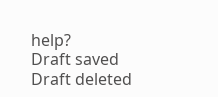help?
Draft saved Draft deleted